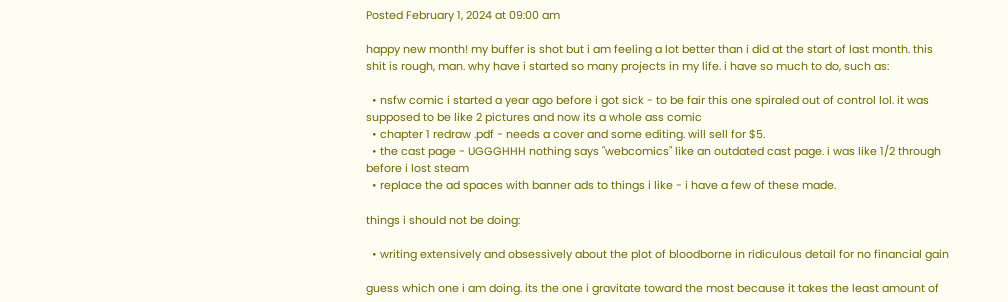Posted February 1, 2024 at 09:00 am

happy new month! my buffer is shot but i am feeling a lot better than i did at the start of last month. this shit is rough, man. why have i started so many projects in my life. i have so much to do, such as:

  • nsfw comic i started a year ago before i got sick - to be fair this one spiraled out of control lol. it was supposed to be like 2 pictures and now its a whole ass comic
  • chapter 1 redraw .pdf - needs a cover and some editing. will sell for $5.
  • the cast page - UGGGHHH nothing says "webcomics" like an outdated cast page. i was like 1/2 through before i lost steam
  • replace the ad spaces with banner ads to things i like - i have a few of these made.

things i should not be doing:

  • writing extensively and obsessively about the plot of bloodborne in ridiculous detail for no financial gain

guess which one i am doing. its the one i gravitate toward the most because it takes the least amount of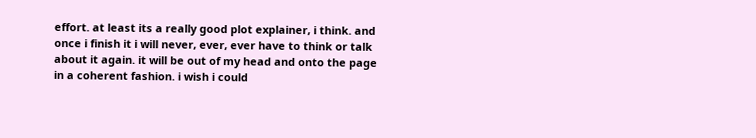effort. at least its a really good plot explainer, i think. and once i finish it i will never, ever, ever have to think or talk about it again. it will be out of my head and onto the page in a coherent fashion. i wish i could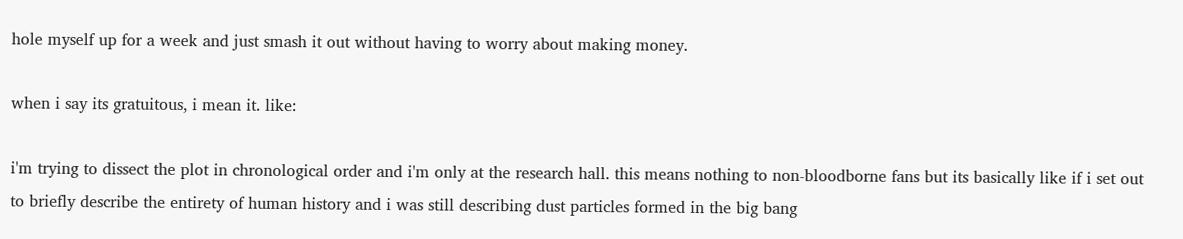hole myself up for a week and just smash it out without having to worry about making money.

when i say its gratuitous, i mean it. like:

i'm trying to dissect the plot in chronological order and i'm only at the research hall. this means nothing to non-bloodborne fans but its basically like if i set out to briefly describe the entirety of human history and i was still describing dust particles formed in the big bang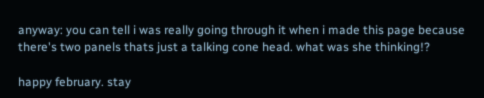anyway: you can tell i was really going through it when i made this page because there's two panels thats just a talking cone head. what was she thinking!?

happy february. stay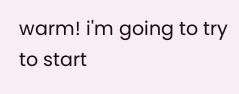warm! i'm going to try to start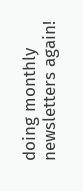doing monthly newsletters again!